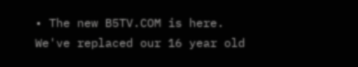• The new B5TV.COM is here. We've replaced our 16 year old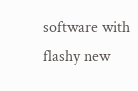software with flashy new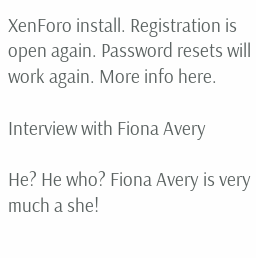XenForo install. Registration is open again. Password resets will work again. More info here.

Interview with Fiona Avery

He? He who? Fiona Avery is very much a she!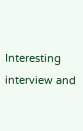Interesting interview and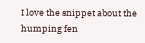I love the snippet about the humping fen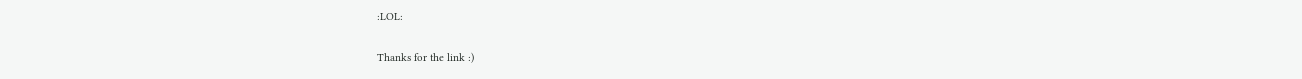:LOL:

Thanks for the link :)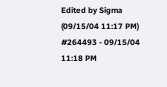Edited by Sigma (09/15/04 11:17 PM)
#264493 - 09/15/04 11:18 PM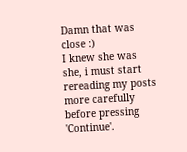Damn that was close :)
I knew she was she, i must start rereading my posts more carefully before pressing 'Continue'.